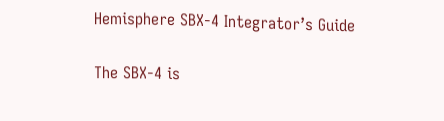Hemisphere SBX-4 Integrator’s Guide

The SBX-4 is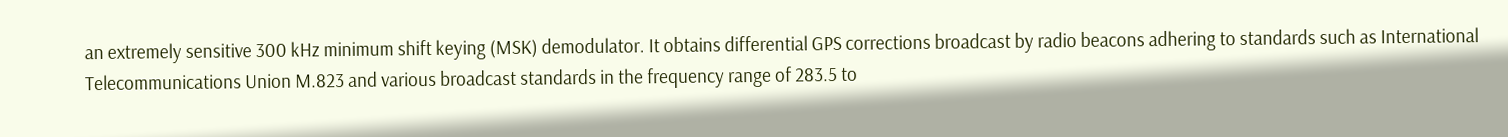an extremely sensitive 300 kHz minimum shift keying (MSK) demodulator. It obtains differential GPS corrections broadcast by radio beacons adhering to standards such as International Telecommunications Union M.823 and various broadcast standards in the frequency range of 283.5 to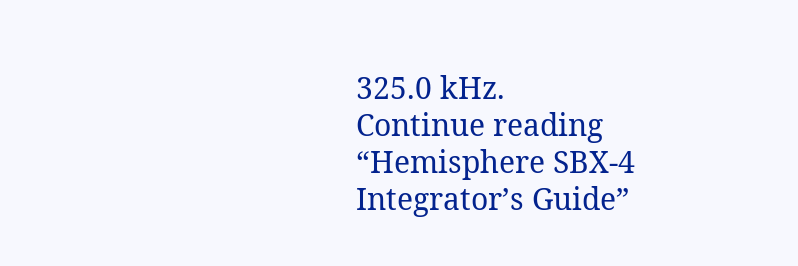325.0 kHz.
Continue reading “Hemisphere SBX-4 Integrator’s Guide”